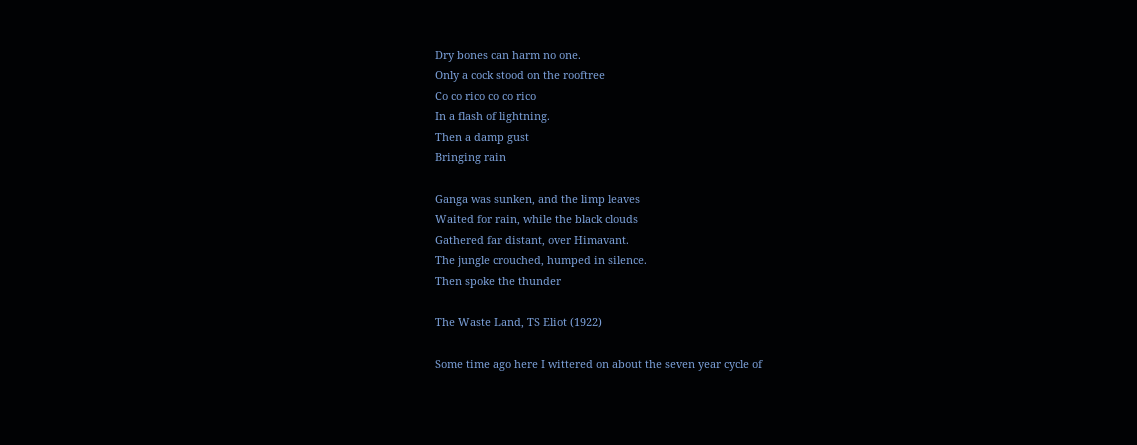Dry bones can harm no one.
Only a cock stood on the rooftree
Co co rico co co rico
In a flash of lightning.
Then a damp gust
Bringing rain

Ganga was sunken, and the limp leaves
Waited for rain, while the black clouds
Gathered far distant, over Himavant.
The jungle crouched, humped in silence.
Then spoke the thunder

The Waste Land, TS Eliot (1922)

Some time ago here I wittered on about the seven year cycle of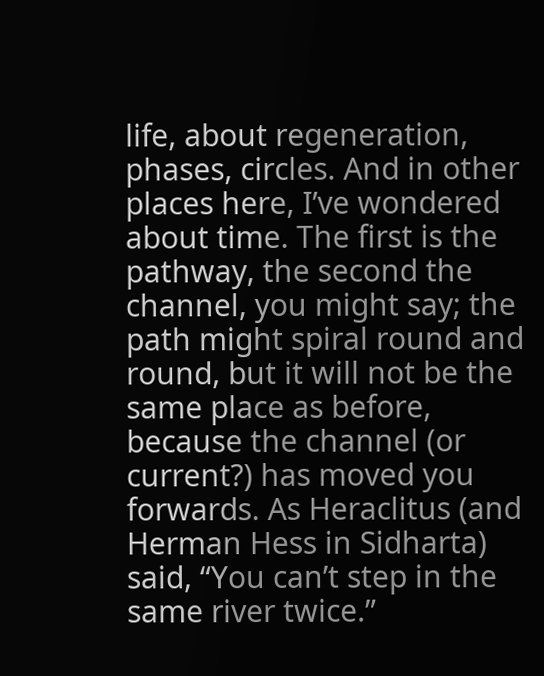life, about regeneration, phases, circles. And in other places here, I’ve wondered about time. The first is the pathway, the second the channel, you might say; the path might spiral round and round, but it will not be the same place as before, because the channel (or current?) has moved you forwards. As Heraclitus (and Herman Hess in Sidharta) said, “You can’t step in the same river twice.”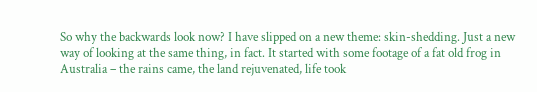So why the backwards look now? I have slipped on a new theme: skin-shedding. Just a new way of looking at the same thing, in fact. It started with some footage of a fat old frog in Australia – the rains came, the land rejuvenated, life took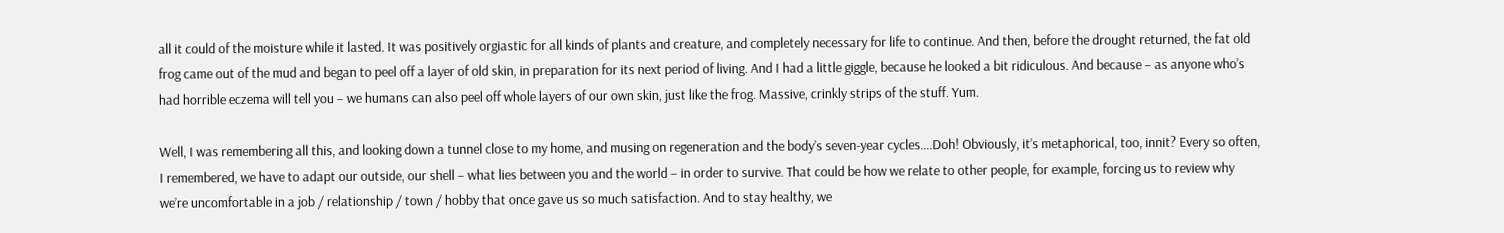all it could of the moisture while it lasted. It was positively orgiastic for all kinds of plants and creature, and completely necessary for life to continue. And then, before the drought returned, the fat old frog came out of the mud and began to peel off a layer of old skin, in preparation for its next period of living. And I had a little giggle, because he looked a bit ridiculous. And because – as anyone who’s had horrible eczema will tell you – we humans can also peel off whole layers of our own skin, just like the frog. Massive, crinkly strips of the stuff. Yum.

Well, I was remembering all this, and looking down a tunnel close to my home, and musing on regeneration and the body’s seven-year cycles….Doh! Obviously, it’s metaphorical, too, innit? Every so often, I remembered, we have to adapt our outside, our shell – what lies between you and the world – in order to survive. That could be how we relate to other people, for example, forcing us to review why we’re uncomfortable in a job / relationship / town / hobby that once gave us so much satisfaction. And to stay healthy, we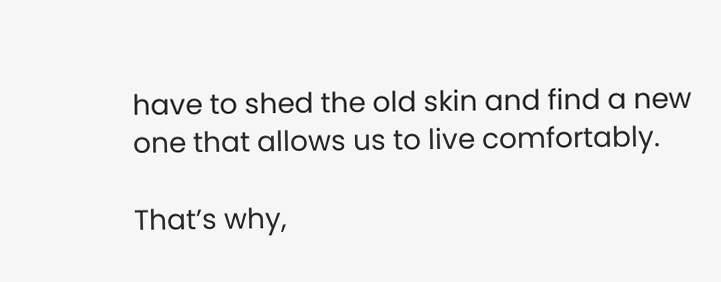have to shed the old skin and find a new one that allows us to live comfortably.

That’s why,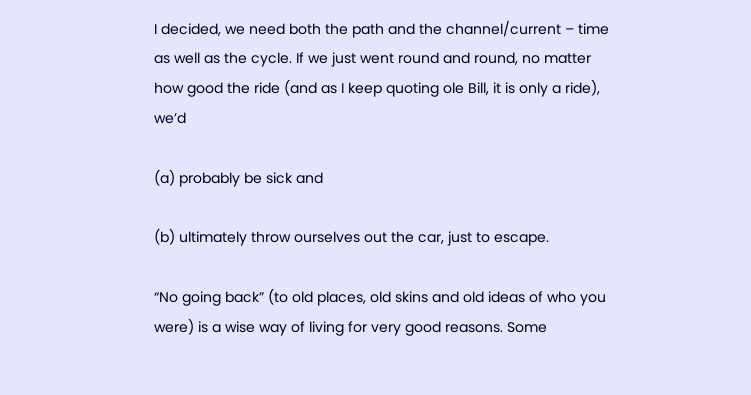I decided, we need both the path and the channel/current – time as well as the cycle. If we just went round and round, no matter how good the ride (and as I keep quoting ole Bill, it is only a ride), we’d

(a) probably be sick and

(b) ultimately throw ourselves out the car, just to escape.

“No going back” (to old places, old skins and old ideas of who you were) is a wise way of living for very good reasons. Some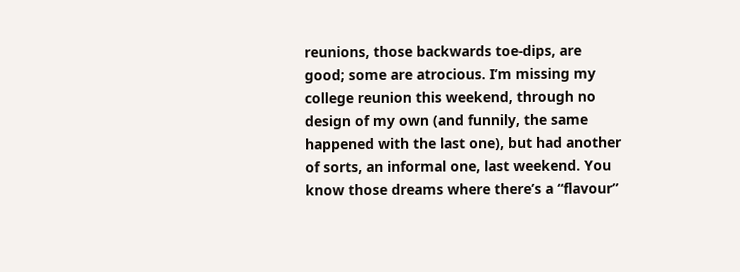reunions, those backwards toe-dips, are good; some are atrocious. I’m missing my college reunion this weekend, through no design of my own (and funnily, the same happened with the last one), but had another of sorts, an informal one, last weekend. You know those dreams where there’s a “flavour”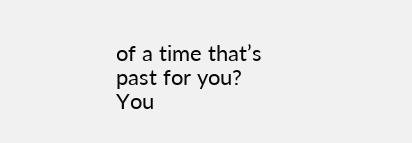of a time that’s past for you? You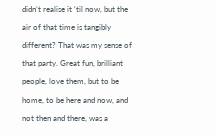didn’t realise it ‘til now, but the air of that time is tangibly different? That was my sense of that party. Great fun, brilliant people, love them, but to be home, to be here and now, and not then and there, was a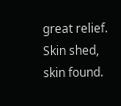great relief. Skin shed, skin found.